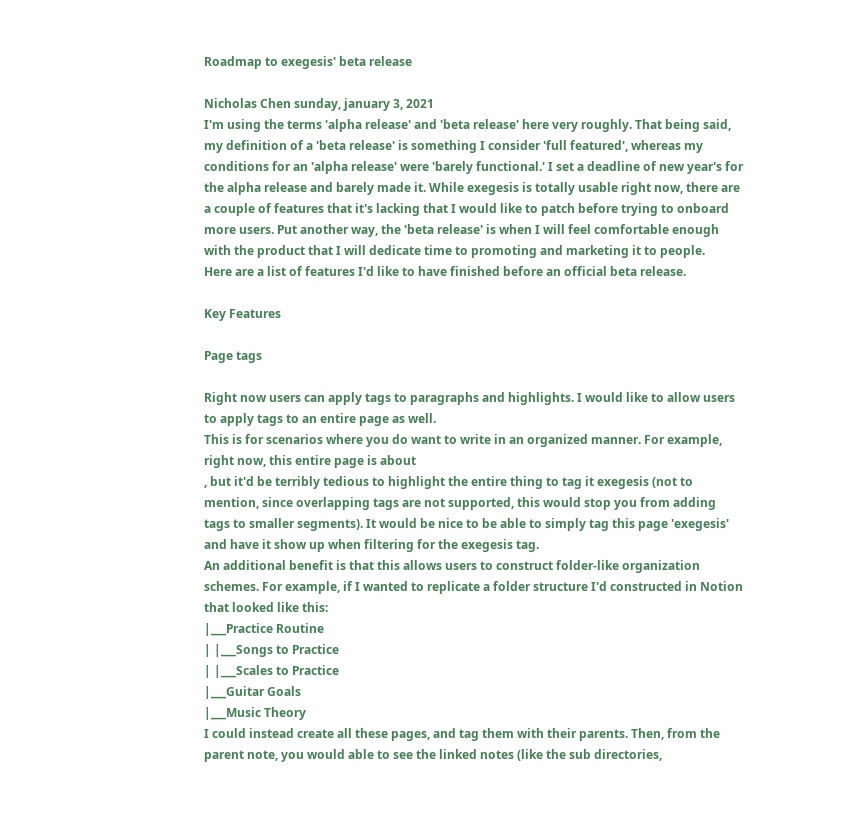Roadmap to exegesis' beta release

Nicholas Chen sunday, january 3, 2021
I'm using the terms 'alpha release' and 'beta release' here very roughly. That being said, my definition of a 'beta release' is something I consider 'full featured', whereas my conditions for an 'alpha release' were 'barely functional.' I set a deadline of new year's for the alpha release and barely made it. While exegesis is totally usable right now, there are a couple of features that it's lacking that I would like to patch before trying to onboard more users. Put another way, the 'beta release' is when I will feel comfortable enough with the product that I will dedicate time to promoting and marketing it to people.
Here are a list of features I'd like to have finished before an official beta release.

Key Features

Page tags

Right now users can apply tags to paragraphs and highlights. I would like to allow users to apply tags to an entire page as well.
This is for scenarios where you do want to write in an organized manner. For example, right now, this entire page is about
, but it'd be terribly tedious to highlight the entire thing to tag it exegesis (not to mention, since overlapping tags are not supported, this would stop you from adding tags to smaller segments). It would be nice to be able to simply tag this page 'exegesis' and have it show up when filtering for the exegesis tag.
An additional benefit is that this allows users to construct folder-like organization schemes. For example, if I wanted to replicate a folder structure I'd constructed in Notion that looked like this:
|___Practice Routine
| |___Songs to Practice
| |___Scales to Practice
|___Guitar Goals
|___Music Theory
I could instead create all these pages, and tag them with their parents. Then, from the parent note, you would able to see the linked notes (like the sub directories,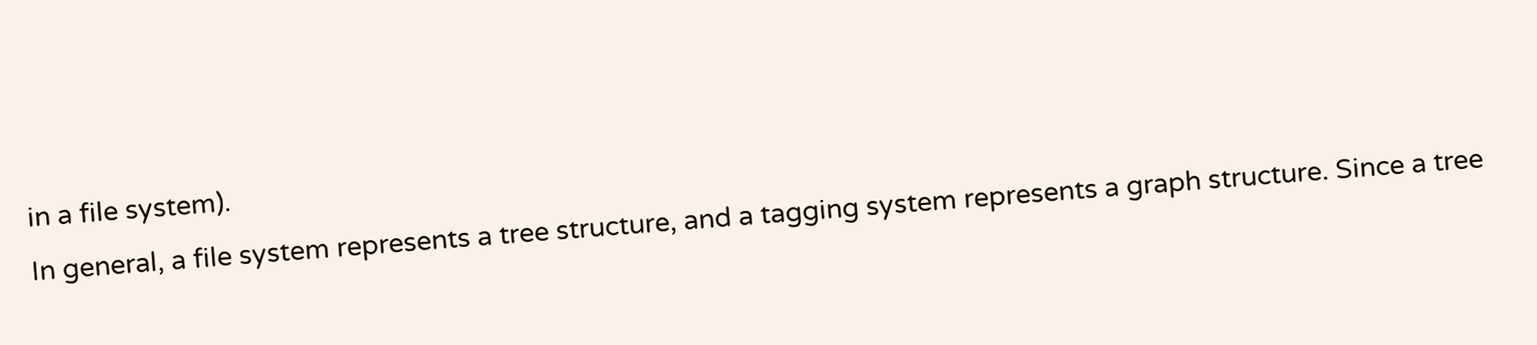in a file system).
In general, a file system represents a tree structure, and a tagging system represents a graph structure. Since a tree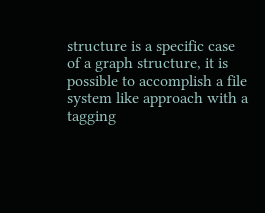structure is a specific case of a graph structure, it is possible to accomplish a file system like approach with a tagging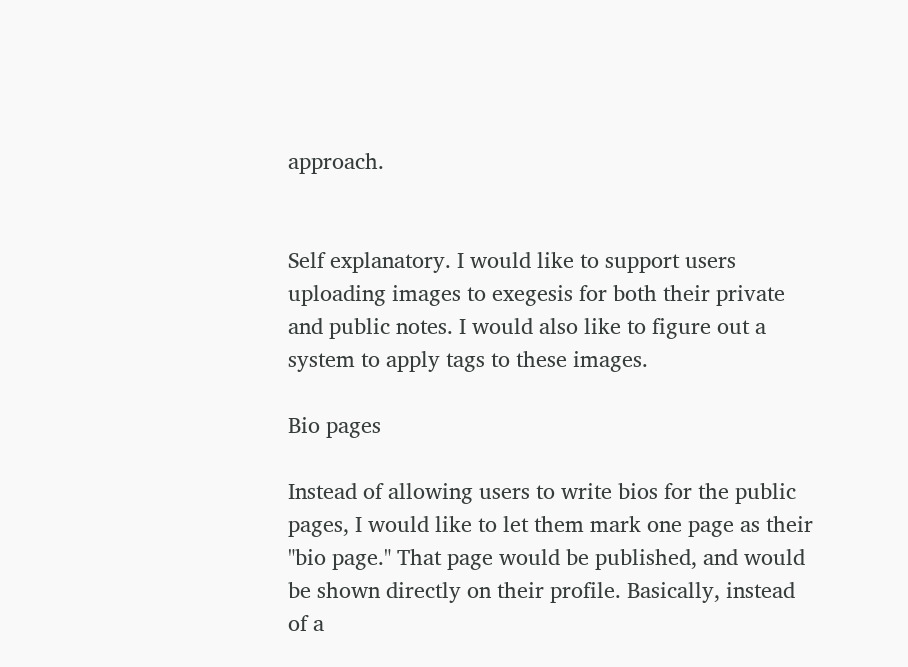approach.


Self explanatory. I would like to support users uploading images to exegesis for both their private and public notes. I would also like to figure out a system to apply tags to these images.

Bio pages

Instead of allowing users to write bios for the public pages, I would like to let them mark one page as their "bio page." That page would be published, and would be shown directly on their profile. Basically, instead of a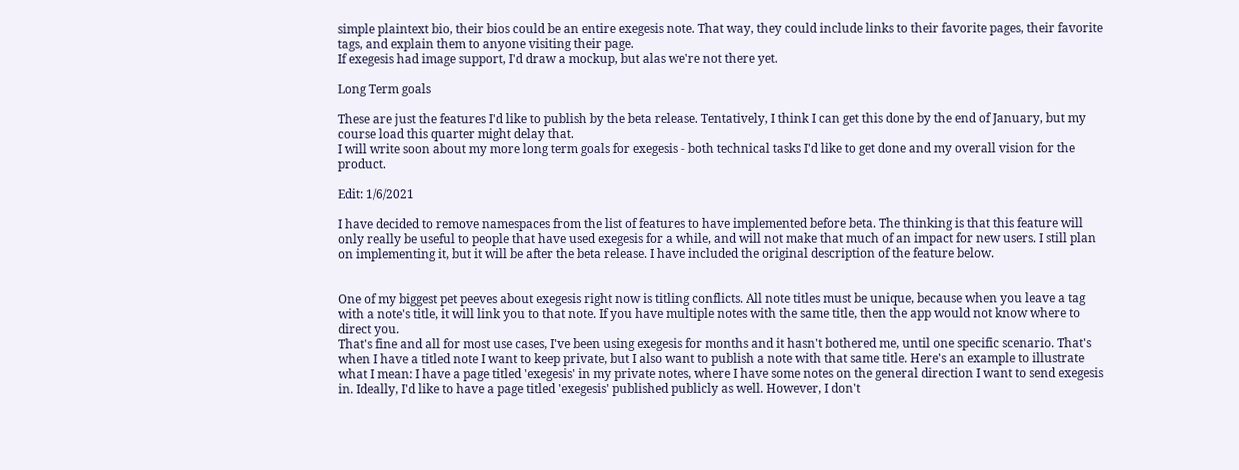simple plaintext bio, their bios could be an entire exegesis note. That way, they could include links to their favorite pages, their favorite tags, and explain them to anyone visiting their page.
If exegesis had image support, I'd draw a mockup, but alas we're not there yet.

Long Term goals

These are just the features I'd like to publish by the beta release. Tentatively, I think I can get this done by the end of January, but my course load this quarter might delay that.
I will write soon about my more long term goals for exegesis - both technical tasks I'd like to get done and my overall vision for the product.

Edit: 1/6/2021

I have decided to remove namespaces from the list of features to have implemented before beta. The thinking is that this feature will only really be useful to people that have used exegesis for a while, and will not make that much of an impact for new users. I still plan on implementing it, but it will be after the beta release. I have included the original description of the feature below.


One of my biggest pet peeves about exegesis right now is titling conflicts. All note titles must be unique, because when you leave a tag with a note's title, it will link you to that note. If you have multiple notes with the same title, then the app would not know where to direct you.
That's fine and all for most use cases, I've been using exegesis for months and it hasn't bothered me, until one specific scenario. That's when I have a titled note I want to keep private, but I also want to publish a note with that same title. Here's an example to illustrate what I mean: I have a page titled 'exegesis' in my private notes, where I have some notes on the general direction I want to send exegesis in. Ideally, I'd like to have a page titled 'exegesis' published publicly as well. However, I don't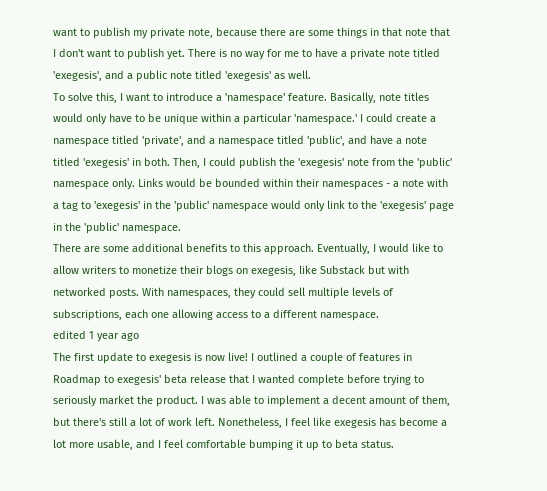want to publish my private note, because there are some things in that note that I don't want to publish yet. There is no way for me to have a private note titled 'exegesis', and a public note titled 'exegesis' as well.
To solve this, I want to introduce a 'namespace' feature. Basically, note titles would only have to be unique within a particular 'namespace.' I could create a namespace titled 'private', and a namespace titled 'public', and have a note titled 'exegesis' in both. Then, I could publish the 'exegesis' note from the 'public' namespace only. Links would be bounded within their namespaces - a note with a tag to 'exegesis' in the 'public' namespace would only link to the 'exegesis' page in the 'public' namespace.
There are some additional benefits to this approach. Eventually, I would like to allow writers to monetize their blogs on exegesis, like Substack but with networked posts. With namespaces, they could sell multiple levels of subscriptions, each one allowing access to a different namespace.
edited 1 year ago
The first update to exegesis is now live! I outlined a couple of features in Roadmap to exegesis' beta release that I wanted complete before trying to seriously market the product. I was able to implement a decent amount of them, but there's still a lot of work left. Nonetheless, I feel like exegesis has become a lot more usable, and I feel comfortable bumping it up to beta status.